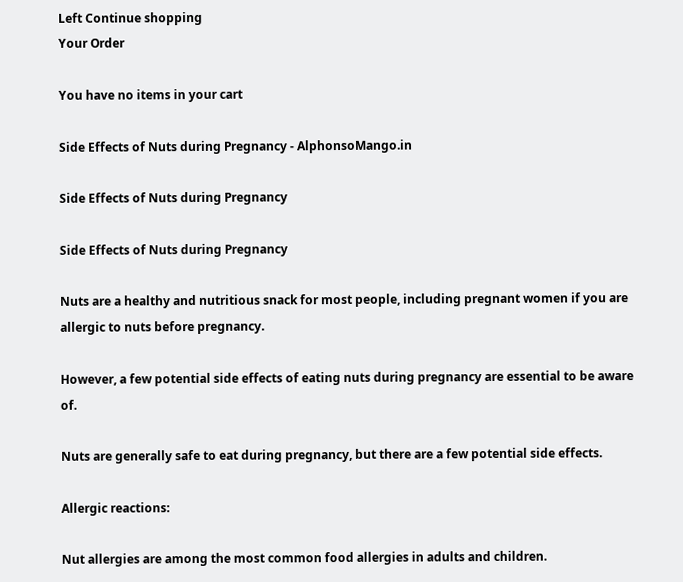Left Continue shopping
Your Order

You have no items in your cart

Side Effects of Nuts during Pregnancy - AlphonsoMango.in

Side Effects of Nuts during Pregnancy

Side Effects of Nuts during Pregnancy

Nuts are a healthy and nutritious snack for most people, including pregnant women if you are allergic to nuts before pregnancy.

However, a few potential side effects of eating nuts during pregnancy are essential to be aware of.

Nuts are generally safe to eat during pregnancy, but there are a few potential side effects.

Allergic reactions:

Nut allergies are among the most common food allergies in adults and children.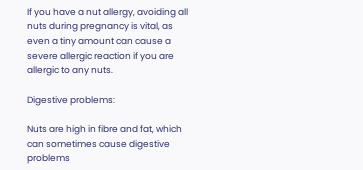If you have a nut allergy, avoiding all nuts during pregnancy is vital, as even a tiny amount can cause a severe allergic reaction if you are allergic to any nuts.

Digestive problems:

Nuts are high in fibre and fat, which can sometimes cause digestive problems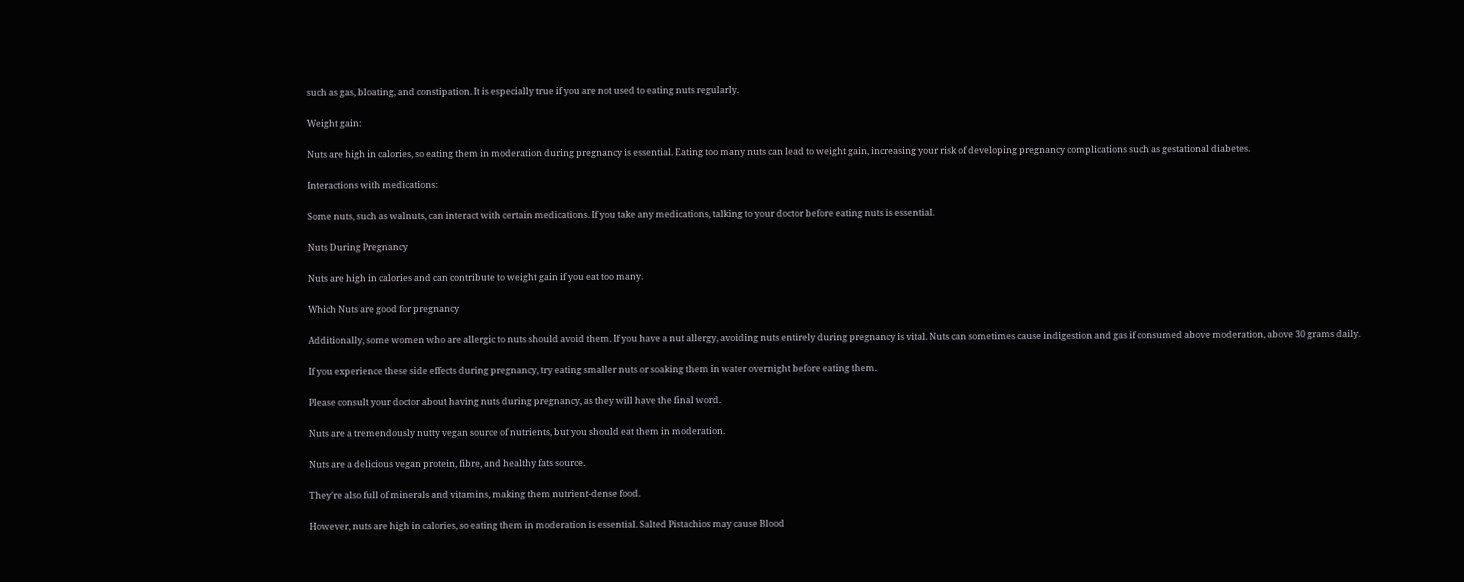such as gas, bloating, and constipation. It is especially true if you are not used to eating nuts regularly.

Weight gain:

Nuts are high in calories, so eating them in moderation during pregnancy is essential. Eating too many nuts can lead to weight gain, increasing your risk of developing pregnancy complications such as gestational diabetes.

Interactions with medications:

Some nuts, such as walnuts, can interact with certain medications. If you take any medications, talking to your doctor before eating nuts is essential.

Nuts During Pregnancy

Nuts are high in calories and can contribute to weight gain if you eat too many.

Which Nuts are good for pregnancy

Additionally, some women who are allergic to nuts should avoid them. If you have a nut allergy, avoiding nuts entirely during pregnancy is vital. Nuts can sometimes cause indigestion and gas if consumed above moderation, above 30 grams daily.

If you experience these side effects during pregnancy, try eating smaller nuts or soaking them in water overnight before eating them.

Please consult your doctor about having nuts during pregnancy, as they will have the final word.

Nuts are a tremendously nutty vegan source of nutrients, but you should eat them in moderation.

Nuts are a delicious vegan protein, fibre, and healthy fats source.

They're also full of minerals and vitamins, making them nutrient-dense food.

However, nuts are high in calories, so eating them in moderation is essential. Salted Pistachios may cause Blood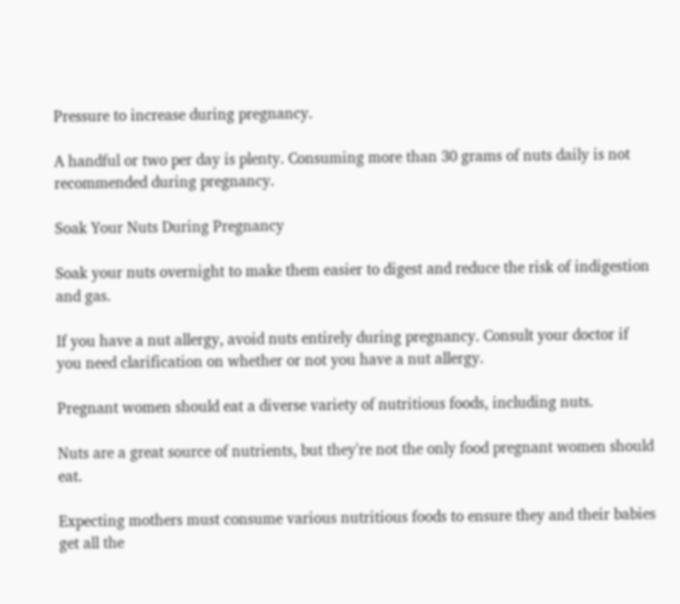Pressure to increase during pregnancy.

A handful or two per day is plenty. Consuming more than 30 grams of nuts daily is not recommended during pregnancy.

Soak Your Nuts During Pregnancy

Soak your nuts overnight to make them easier to digest and reduce the risk of indigestion and gas.

If you have a nut allergy, avoid nuts entirely during pregnancy. Consult your doctor if you need clarification on whether or not you have a nut allergy.

Pregnant women should eat a diverse variety of nutritious foods, including nuts.

Nuts are a great source of nutrients, but they're not the only food pregnant women should eat.

Expecting mothers must consume various nutritious foods to ensure they and their babies get all the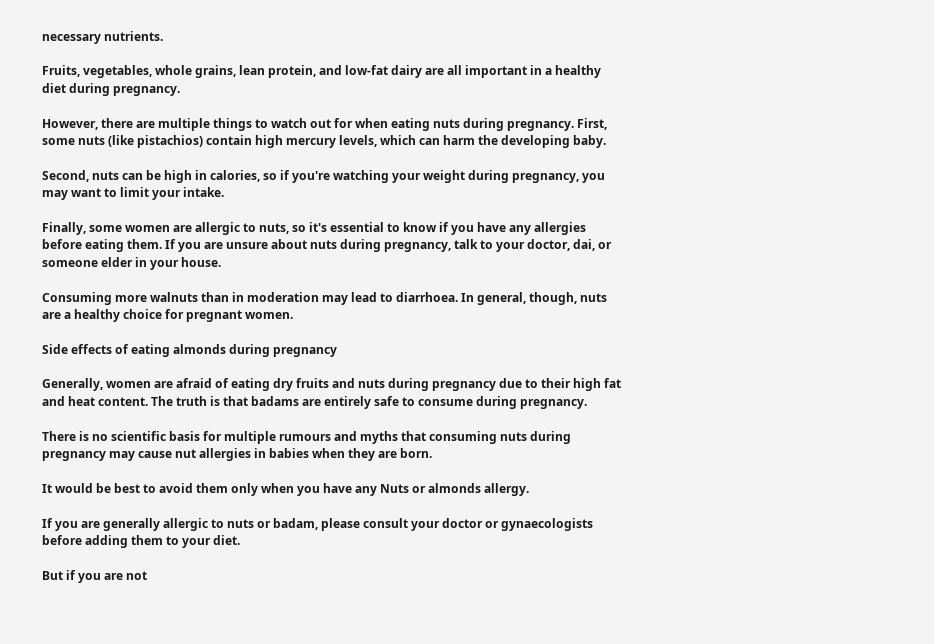necessary nutrients.

Fruits, vegetables, whole grains, lean protein, and low-fat dairy are all important in a healthy diet during pregnancy.

However, there are multiple things to watch out for when eating nuts during pregnancy. First, some nuts (like pistachios) contain high mercury levels, which can harm the developing baby.

Second, nuts can be high in calories, so if you're watching your weight during pregnancy, you may want to limit your intake.

Finally, some women are allergic to nuts, so it's essential to know if you have any allergies before eating them. If you are unsure about nuts during pregnancy, talk to your doctor, dai, or someone elder in your house.

Consuming more walnuts than in moderation may lead to diarrhoea. In general, though, nuts are a healthy choice for pregnant women.

Side effects of eating almonds during pregnancy

Generally, women are afraid of eating dry fruits and nuts during pregnancy due to their high fat and heat content. The truth is that badams are entirely safe to consume during pregnancy.

There is no scientific basis for multiple rumours and myths that consuming nuts during pregnancy may cause nut allergies in babies when they are born.

It would be best to avoid them only when you have any Nuts or almonds allergy.

If you are generally allergic to nuts or badam, please consult your doctor or gynaecologists before adding them to your diet.

But if you are not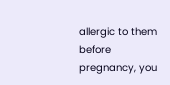allergic to them before pregnancy, you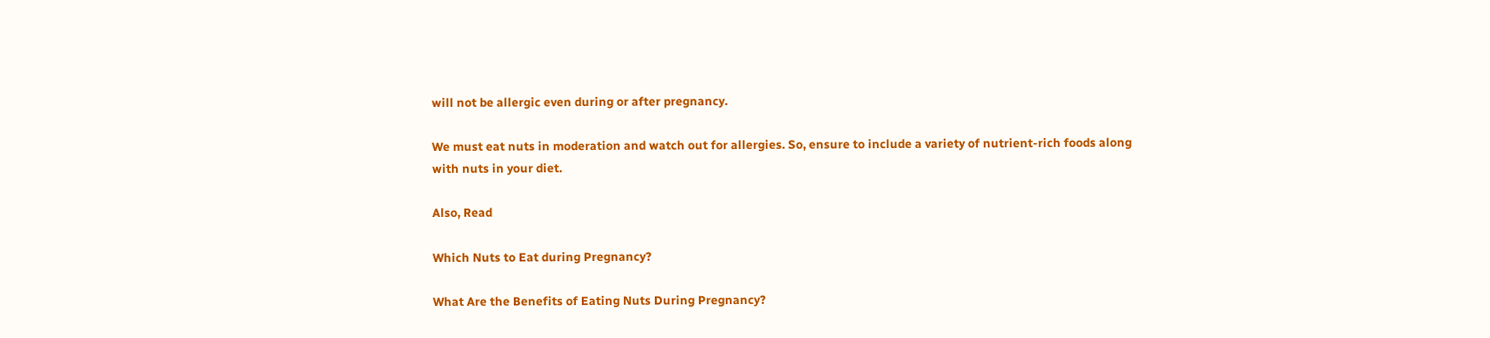will not be allergic even during or after pregnancy.

We must eat nuts in moderation and watch out for allergies. So, ensure to include a variety of nutrient-rich foods along with nuts in your diet.

Also, Read

Which Nuts to Eat during Pregnancy?

What Are the Benefits of Eating Nuts During Pregnancy?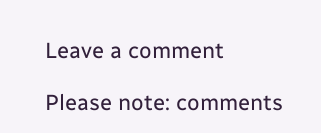Leave a comment

Please note: comments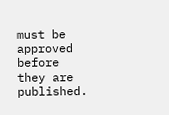must be approved before they are published.